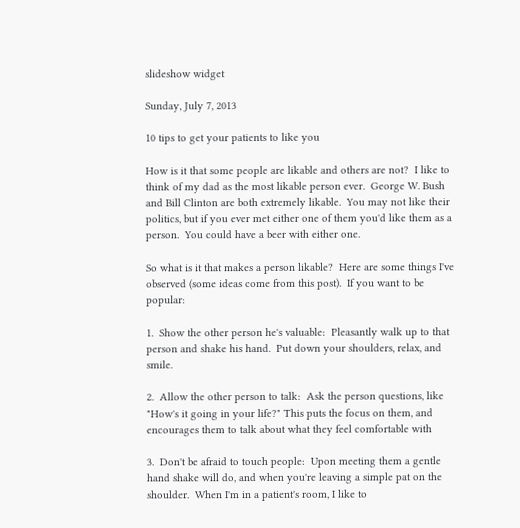slideshow widget

Sunday, July 7, 2013

10 tips to get your patients to like you

How is it that some people are likable and others are not?  I like to think of my dad as the most likable person ever.  George W. Bush and Bill Clinton are both extremely likable.  You may not like their politics, but if you ever met either one of them you'd like them as a person.  You could have a beer with either one.

So what is it that makes a person likable?  Here are some things I've observed (some ideas come from this post).  If you want to be popular:

1.  Show the other person he's valuable:  Pleasantly walk up to that person and shake his hand.  Put down your shoulders, relax, and smile.

2.  Allow the other person to talk:  Ask the person questions, like "How's it going in your life?" This puts the focus on them, and encourages them to talk about what they feel comfortable with

3.  Don't be afraid to touch people:  Upon meeting them a gentle hand shake will do, and when you're leaving a simple pat on the shoulder.  When I'm in a patient's room, I like to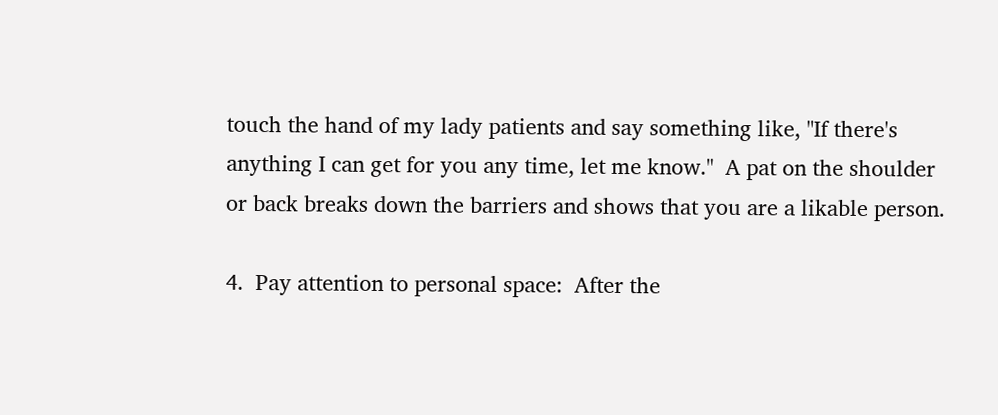touch the hand of my lady patients and say something like, "If there's anything I can get for you any time, let me know."  A pat on the shoulder or back breaks down the barriers and shows that you are a likable person.

4.  Pay attention to personal space:  After the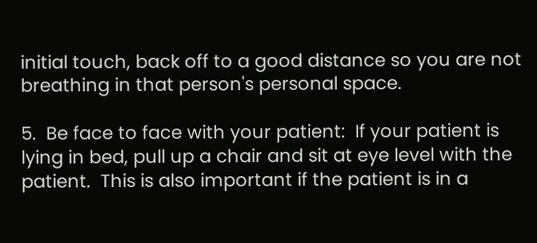initial touch, back off to a good distance so you are not breathing in that person's personal space.

5.  Be face to face with your patient:  If your patient is lying in bed, pull up a chair and sit at eye level with the patient.  This is also important if the patient is in a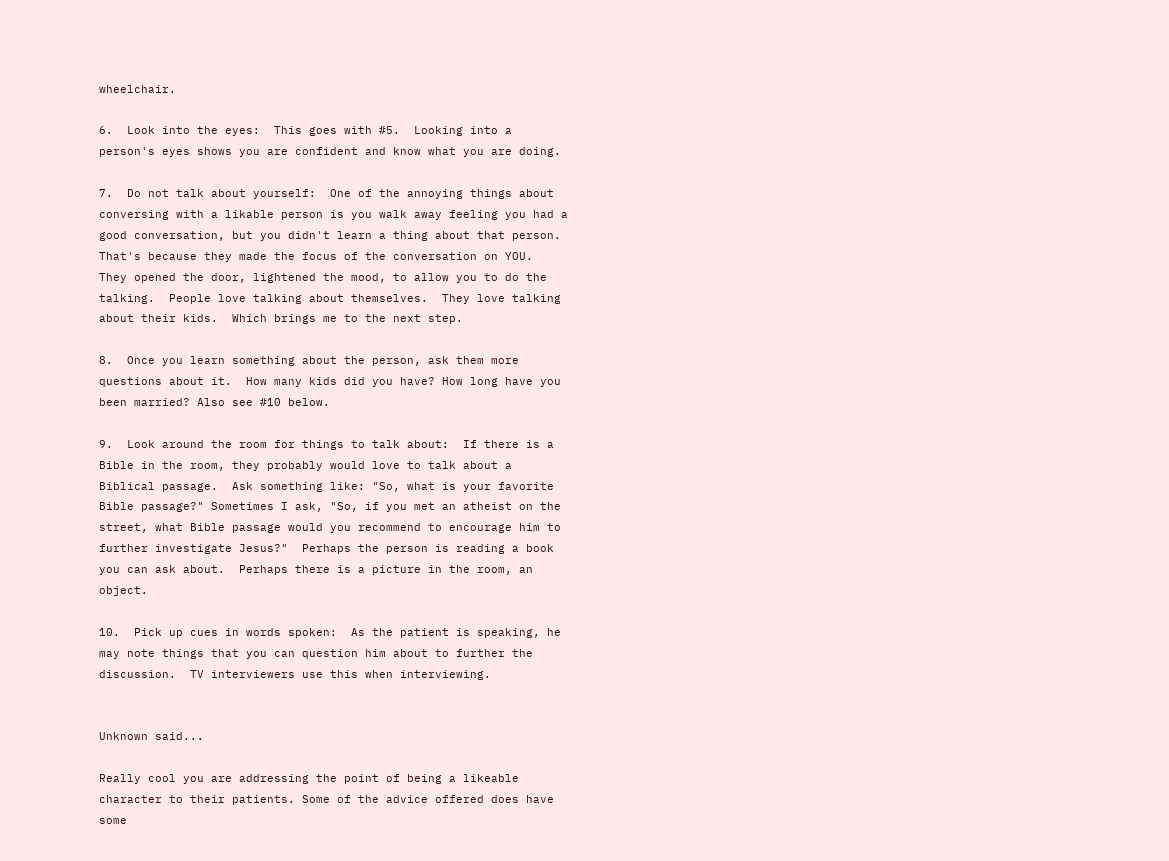wheelchair.

6.  Look into the eyes:  This goes with #5.  Looking into a person's eyes shows you are confident and know what you are doing.

7.  Do not talk about yourself:  One of the annoying things about conversing with a likable person is you walk away feeling you had a good conversation, but you didn't learn a thing about that person.  That's because they made the focus of the conversation on YOU.  They opened the door, lightened the mood, to allow you to do the talking.  People love talking about themselves.  They love talking about their kids.  Which brings me to the next step.

8.  Once you learn something about the person, ask them more questions about it.  How many kids did you have? How long have you been married? Also see #10 below.

9.  Look around the room for things to talk about:  If there is a Bible in the room, they probably would love to talk about a Biblical passage.  Ask something like: "So, what is your favorite Bible passage?" Sometimes I ask, "So, if you met an atheist on the street, what Bible passage would you recommend to encourage him to further investigate Jesus?"  Perhaps the person is reading a book you can ask about.  Perhaps there is a picture in the room, an object.

10.  Pick up cues in words spoken:  As the patient is speaking, he may note things that you can question him about to further the discussion.  TV interviewers use this when interviewing.


Unknown said...

Really cool you are addressing the point of being a likeable character to their patients. Some of the advice offered does have some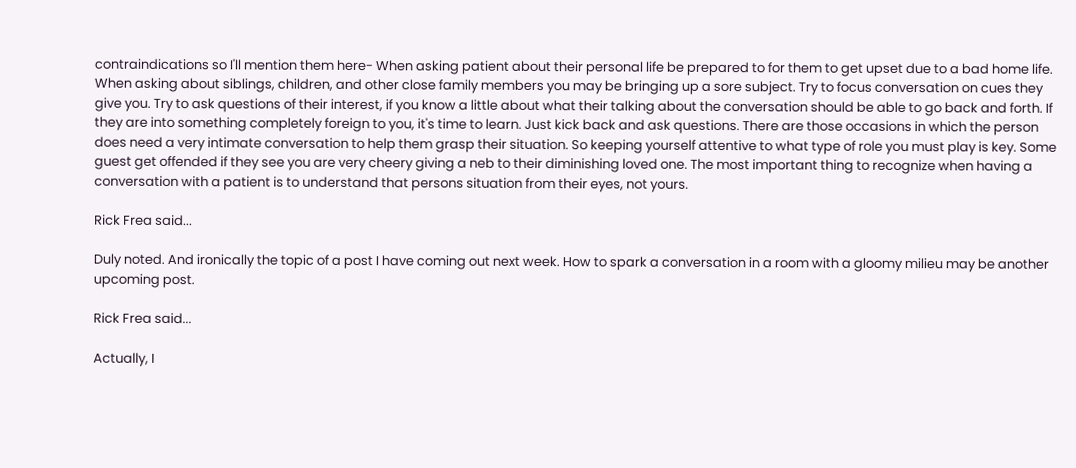contraindications so I'll mention them here- When asking patient about their personal life be prepared to for them to get upset due to a bad home life. When asking about siblings, children, and other close family members you may be bringing up a sore subject. Try to focus conversation on cues they give you. Try to ask questions of their interest, if you know a little about what their talking about the conversation should be able to go back and forth. If they are into something completely foreign to you, it's time to learn. Just kick back and ask questions. There are those occasions in which the person does need a very intimate conversation to help them grasp their situation. So keeping yourself attentive to what type of role you must play is key. Some guest get offended if they see you are very cheery giving a neb to their diminishing loved one. The most important thing to recognize when having a conversation with a patient is to understand that persons situation from their eyes, not yours.

Rick Frea said...

Duly noted. And ironically the topic of a post I have coming out next week. How to spark a conversation in a room with a gloomy milieu may be another upcoming post.

Rick Frea said...

Actually, I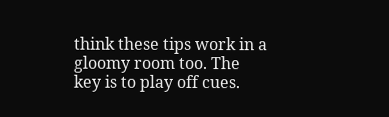think these tips work in a gloomy room too. The key is to play off cues.